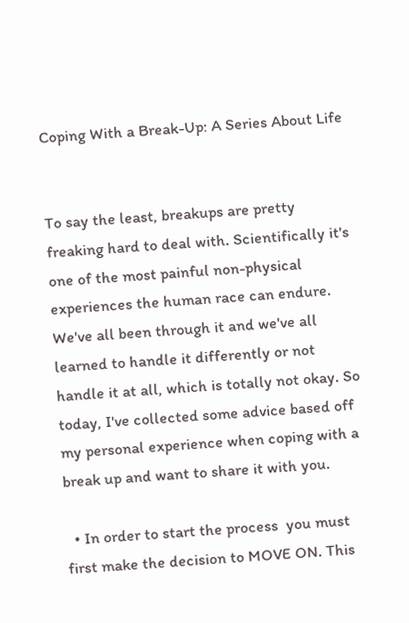Coping With a Break-Up: A Series About Life


To say the least, breakups are pretty freaking hard to deal with. Scientifically it's one of the most painful non-physical experiences the human race can endure. We've all been through it and we've all learned to handle it differently or not handle it at all, which is totally not okay. So today, I've collected some advice based off my personal experience when coping with a break up and want to share it with you.

  • In order to start the process  you must first make the decision to MOVE ON. This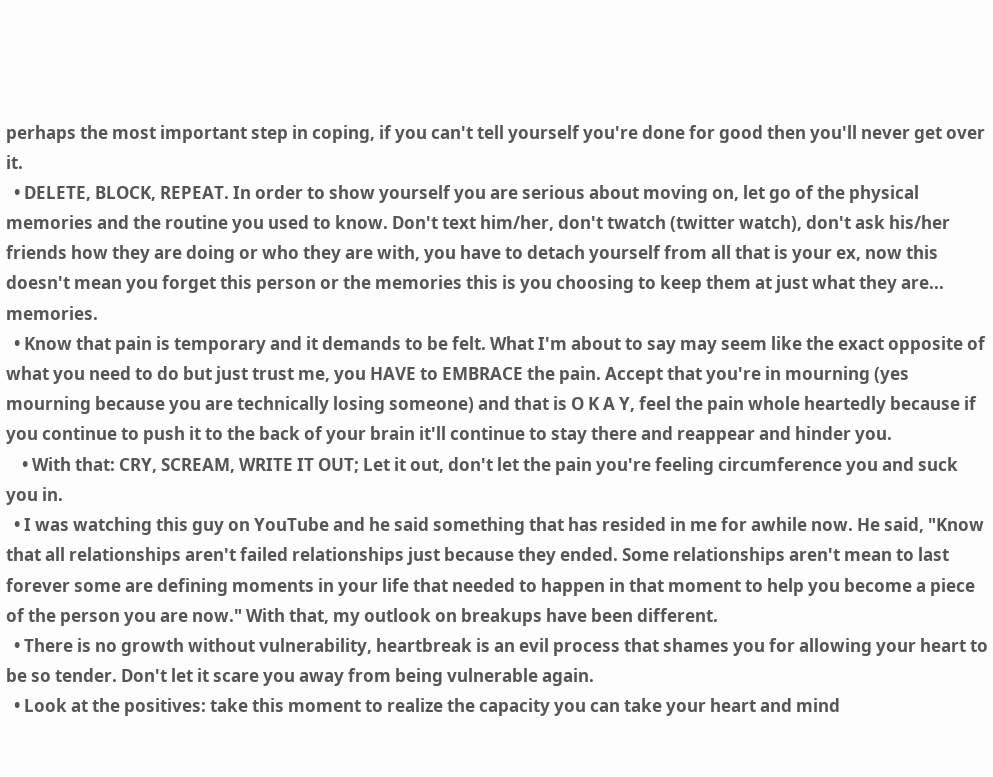perhaps the most important step in coping, if you can't tell yourself you're done for good then you'll never get over it.
  • DELETE, BLOCK, REPEAT. In order to show yourself you are serious about moving on, let go of the physical memories and the routine you used to know. Don't text him/her, don't twatch (twitter watch), don't ask his/her friends how they are doing or who they are with, you have to detach yourself from all that is your ex, now this doesn't mean you forget this person or the memories this is you choosing to keep them at just what they are... memories.
  • Know that pain is temporary and it demands to be felt. What I'm about to say may seem like the exact opposite of what you need to do but just trust me, you HAVE to EMBRACE the pain. Accept that you're in mourning (yes mourning because you are technically losing someone) and that is O K A Y, feel the pain whole heartedly because if you continue to push it to the back of your brain it'll continue to stay there and reappear and hinder you.
    • With that: CRY, SCREAM, WRITE IT OUT; Let it out, don't let the pain you're feeling circumference you and suck you in.
  • I was watching this guy on YouTube and he said something that has resided in me for awhile now. He said, "Know that all relationships aren't failed relationships just because they ended. Some relationships aren't mean to last forever some are defining moments in your life that needed to happen in that moment to help you become a piece of the person you are now." With that, my outlook on breakups have been different.
  • There is no growth without vulnerability, heartbreak is an evil process that shames you for allowing your heart to be so tender. Don't let it scare you away from being vulnerable again.
  • Look at the positives: take this moment to realize the capacity you can take your heart and mind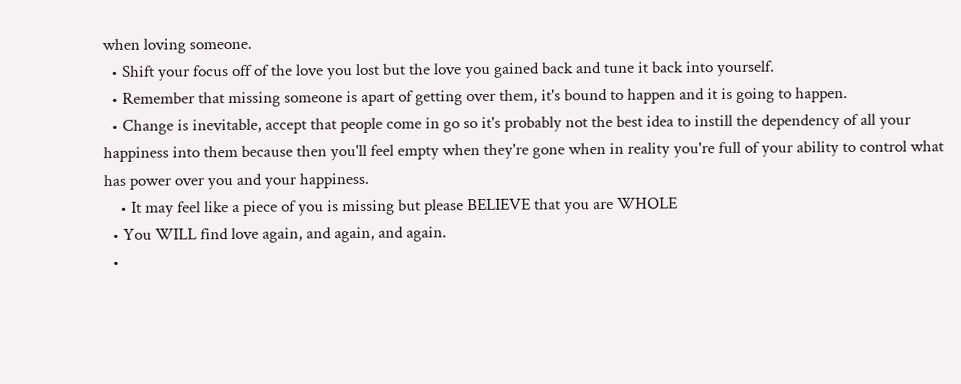when loving someone.
  • Shift your focus off of the love you lost but the love you gained back and tune it back into yourself.
  • Remember that missing someone is apart of getting over them, it's bound to happen and it is going to happen.
  • Change is inevitable, accept that people come in go so it's probably not the best idea to instill the dependency of all your happiness into them because then you'll feel empty when they're gone when in reality you're full of your ability to control what has power over you and your happiness.
    • It may feel like a piece of you is missing but please BELIEVE that you are WHOLE
  • You WILL find love again, and again, and again.
  •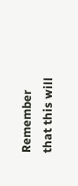Remember that this will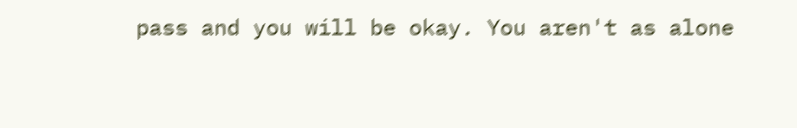pass and you will be okay. You aren't as alone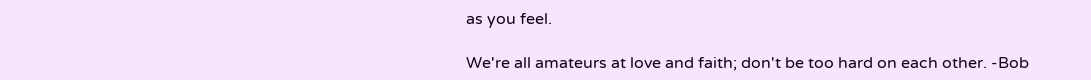as you feel.

We're all amateurs at love and faith; don't be too hard on each other. -Bob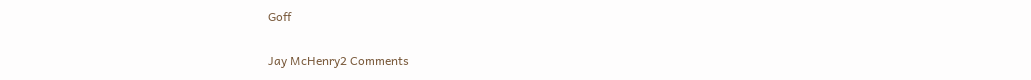Goff

Jay McHenry2 Comments